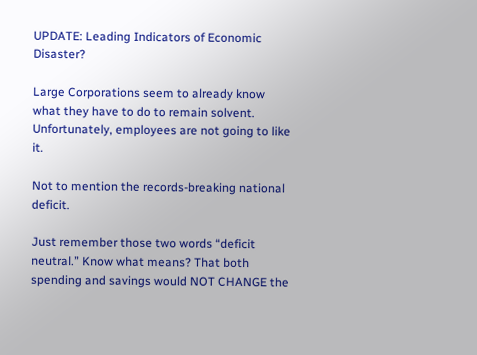UPDATE: Leading Indicators of Economic Disaster?

Large Corporations seem to already know what they have to do to remain solvent. Unfortunately, employees are not going to like it.

Not to mention the records-breaking national deficit.

Just remember those two words “deficit neutral.” Know what means? That both spending and savings would NOT CHANGE the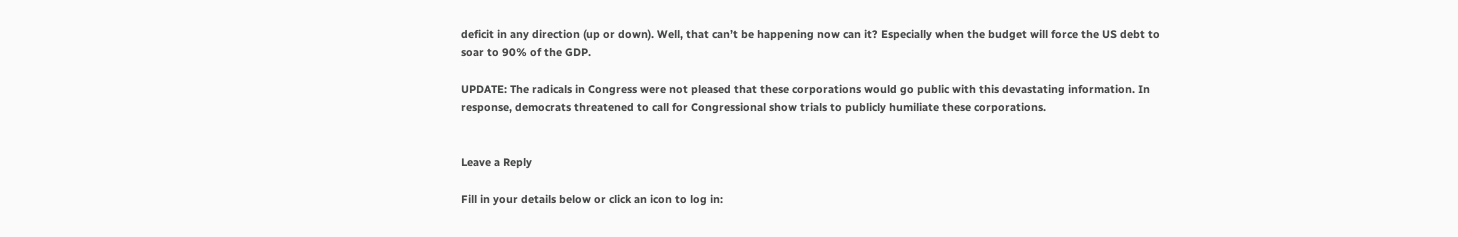deficit in any direction (up or down). Well, that can’t be happening now can it? Especially when the budget will force the US debt to soar to 90% of the GDP.

UPDATE: The radicals in Congress were not pleased that these corporations would go public with this devastating information. In response, democrats threatened to call for Congressional show trials to publicly humiliate these corporations.


Leave a Reply

Fill in your details below or click an icon to log in: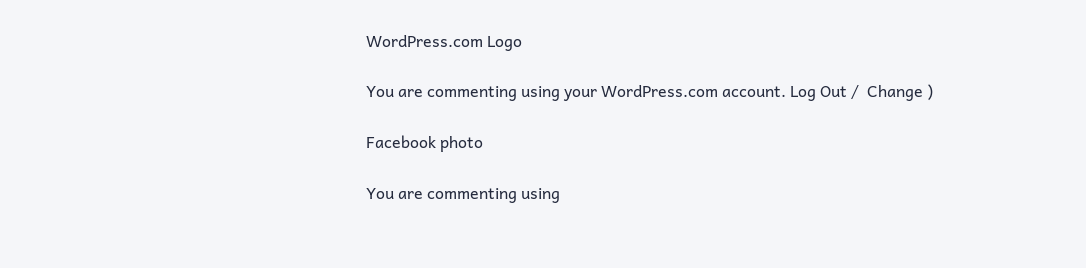WordPress.com Logo

You are commenting using your WordPress.com account. Log Out /  Change )

Facebook photo

You are commenting using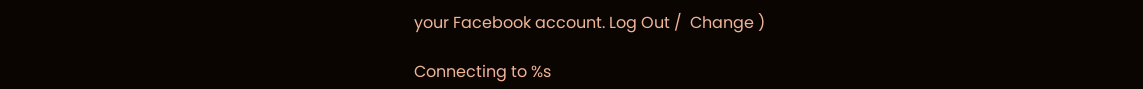your Facebook account. Log Out /  Change )

Connecting to %s